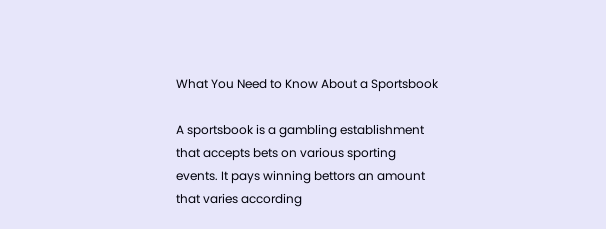What You Need to Know About a Sportsbook

A sportsbook is a gambling establishment that accepts bets on various sporting events. It pays winning bettors an amount that varies according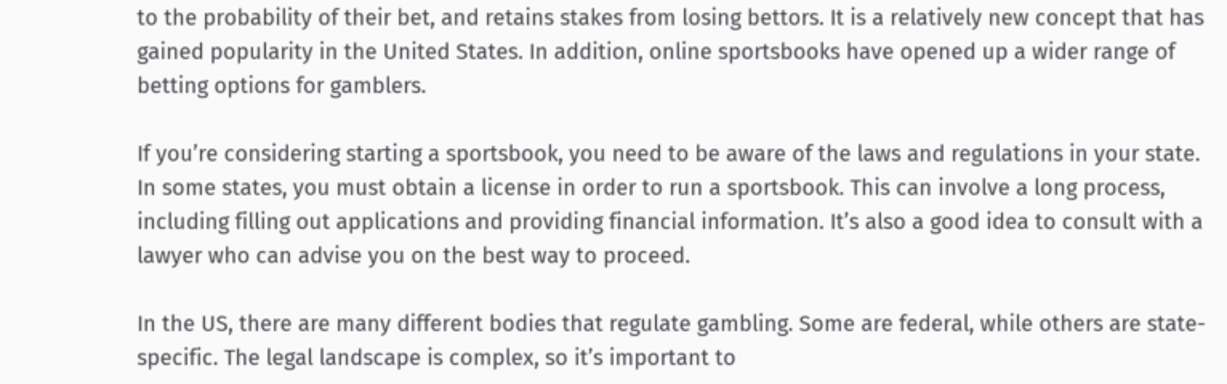to the probability of their bet, and retains stakes from losing bettors. It is a relatively new concept that has gained popularity in the United States. In addition, online sportsbooks have opened up a wider range of betting options for gamblers.

If you’re considering starting a sportsbook, you need to be aware of the laws and regulations in your state. In some states, you must obtain a license in order to run a sportsbook. This can involve a long process, including filling out applications and providing financial information. It’s also a good idea to consult with a lawyer who can advise you on the best way to proceed.

In the US, there are many different bodies that regulate gambling. Some are federal, while others are state-specific. The legal landscape is complex, so it’s important to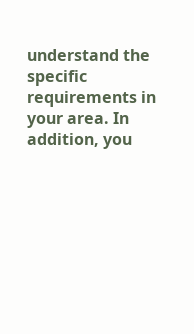understand the specific requirements in your area. In addition, you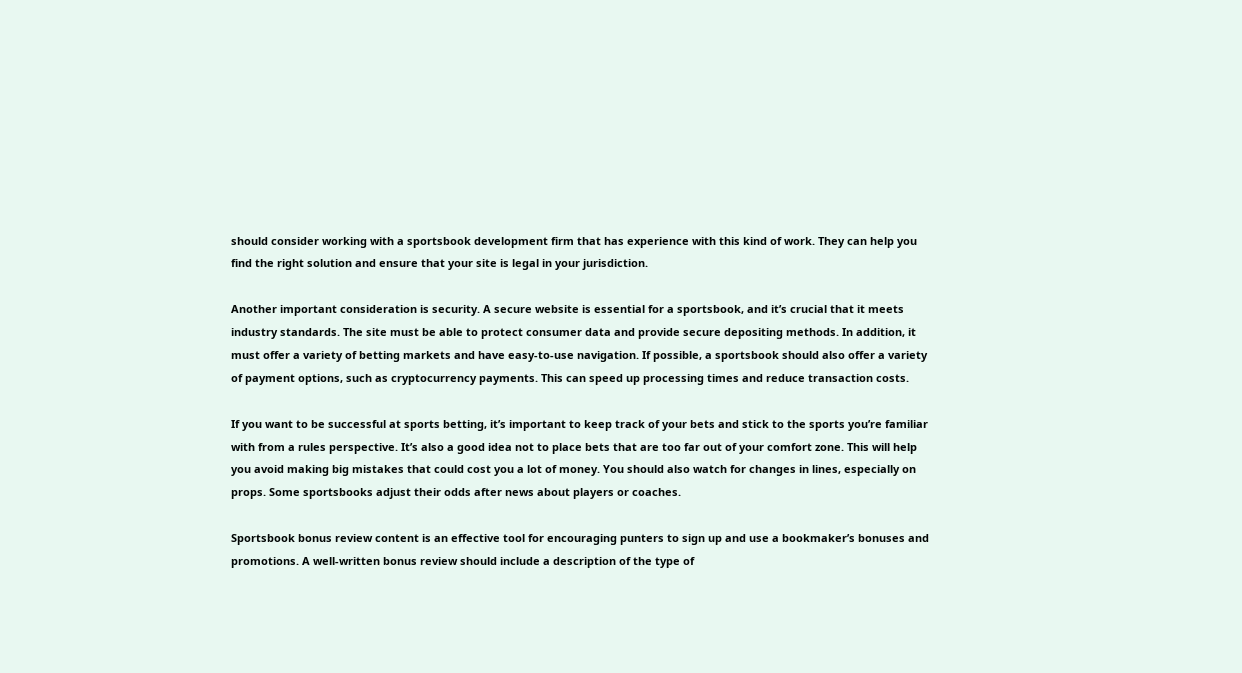should consider working with a sportsbook development firm that has experience with this kind of work. They can help you find the right solution and ensure that your site is legal in your jurisdiction.

Another important consideration is security. A secure website is essential for a sportsbook, and it’s crucial that it meets industry standards. The site must be able to protect consumer data and provide secure depositing methods. In addition, it must offer a variety of betting markets and have easy-to-use navigation. If possible, a sportsbook should also offer a variety of payment options, such as cryptocurrency payments. This can speed up processing times and reduce transaction costs.

If you want to be successful at sports betting, it’s important to keep track of your bets and stick to the sports you’re familiar with from a rules perspective. It’s also a good idea not to place bets that are too far out of your comfort zone. This will help you avoid making big mistakes that could cost you a lot of money. You should also watch for changes in lines, especially on props. Some sportsbooks adjust their odds after news about players or coaches.

Sportsbook bonus review content is an effective tool for encouraging punters to sign up and use a bookmaker’s bonuses and promotions. A well-written bonus review should include a description of the type of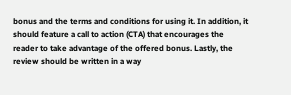bonus and the terms and conditions for using it. In addition, it should feature a call to action (CTA) that encourages the reader to take advantage of the offered bonus. Lastly, the review should be written in a way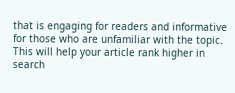that is engaging for readers and informative for those who are unfamiliar with the topic. This will help your article rank higher in search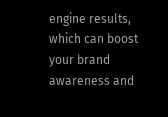engine results, which can boost your brand awareness and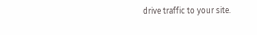drive traffic to your site.